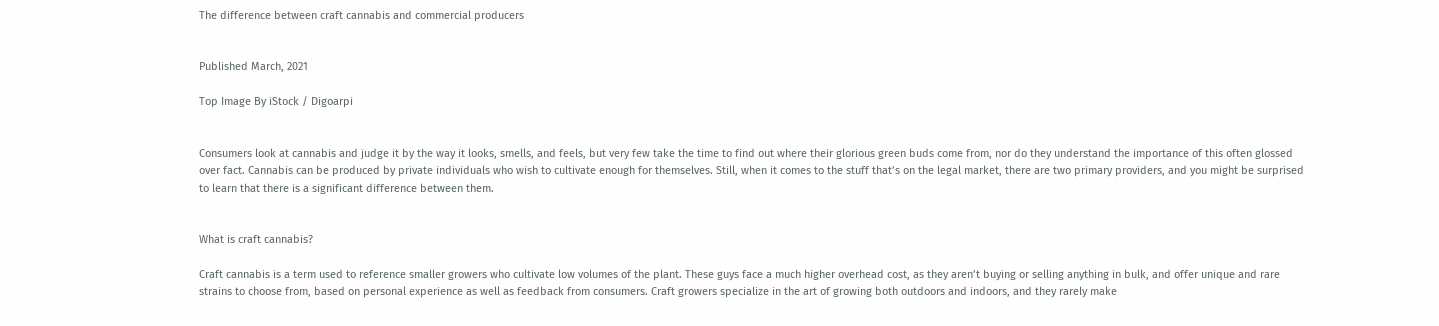The difference between craft cannabis and commercial producers


Published March, 2021

Top Image By iStock / Digoarpi


Consumers look at cannabis and judge it by the way it looks, smells, and feels, but very few take the time to find out where their glorious green buds come from, nor do they understand the importance of this often glossed over fact. Cannabis can be produced by private individuals who wish to cultivate enough for themselves. Still, when it comes to the stuff that’s on the legal market, there are two primary providers, and you might be surprised to learn that there is a significant difference between them.


What is craft cannabis?

Craft cannabis is a term used to reference smaller growers who cultivate low volumes of the plant. These guys face a much higher overhead cost, as they aren’t buying or selling anything in bulk, and offer unique and rare strains to choose from, based on personal experience as well as feedback from consumers. Craft growers specialize in the art of growing both outdoors and indoors, and they rarely make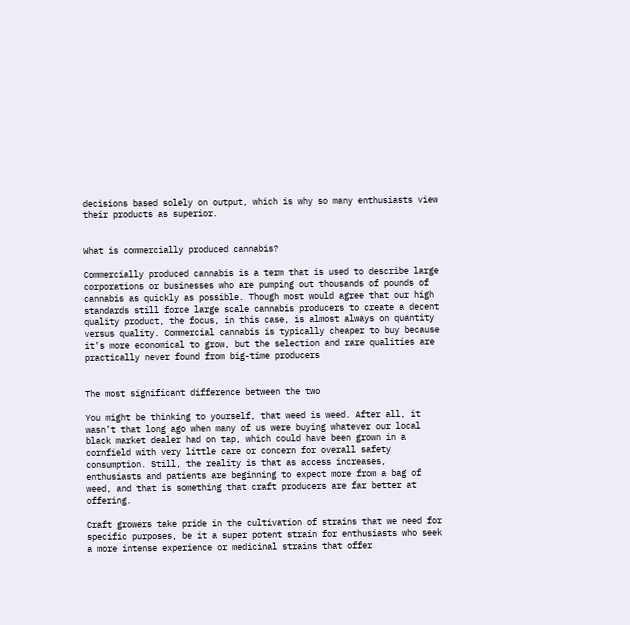decisions based solely on output, which is why so many enthusiasts view their products as superior.


What is commercially produced cannabis?

Commercially produced cannabis is a term that is used to describe large corporations or businesses who are pumping out thousands of pounds of cannabis as quickly as possible. Though most would agree that our high standards still force large scale cannabis producers to create a decent quality product, the focus, in this case, is almost always on quantity versus quality. Commercial cannabis is typically cheaper to buy because it’s more economical to grow, but the selection and rare qualities are practically never found from big-time producers


The most significant difference between the two

You might be thinking to yourself, that weed is weed. After all, it wasn’t that long ago when many of us were buying whatever our local black market dealer had on tap, which could have been grown in a cornfield with very little care or concern for overall safety consumption. Still, the reality is that as access increases, enthusiasts and patients are beginning to expect more from a bag of weed, and that is something that craft producers are far better at offering.

Craft growers take pride in the cultivation of strains that we need for specific purposes, be it a super potent strain for enthusiasts who seek a more intense experience or medicinal strains that offer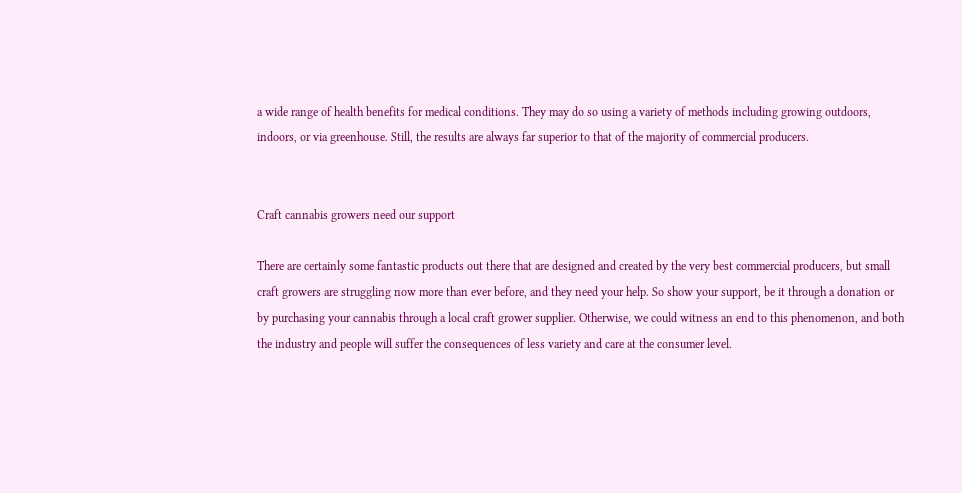a wide range of health benefits for medical conditions. They may do so using a variety of methods including growing outdoors, indoors, or via greenhouse. Still, the results are always far superior to that of the majority of commercial producers.


Craft cannabis growers need our support

There are certainly some fantastic products out there that are designed and created by the very best commercial producers, but small craft growers are struggling now more than ever before, and they need your help. So show your support, be it through a donation or by purchasing your cannabis through a local craft grower supplier. Otherwise, we could witness an end to this phenomenon, and both the industry and people will suffer the consequences of less variety and care at the consumer level.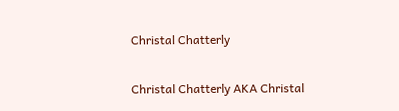Christal Chatterly

Christal Chatterly AKA Christal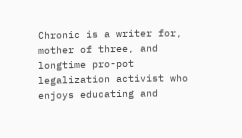Chronic is a writer for, mother of three, and longtime pro-pot legalization activist who enjoys educating and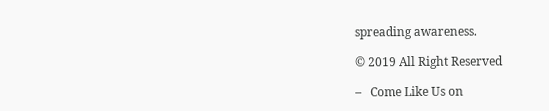spreading awareness.

© 2019 All Right Reserved

–   Come Like Us on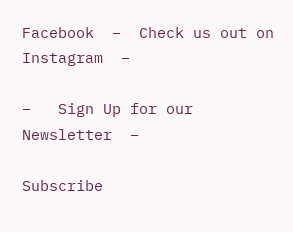Facebook  –  Check us out on  Instagram  –

–   Sign Up for our Newsletter  –

Subscribe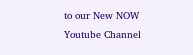to our New NOW Youtube Channel